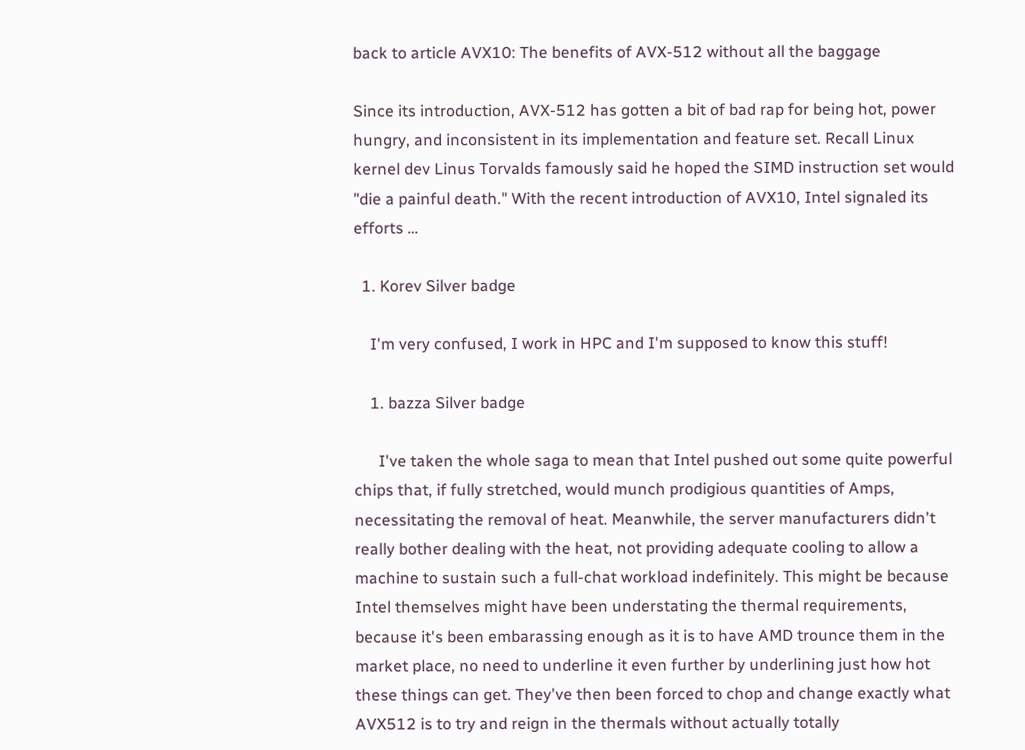back to article AVX10: The benefits of AVX-512 without all the baggage

Since its introduction, AVX-512 has gotten a bit of bad rap for being hot, power hungry, and inconsistent in its implementation and feature set. Recall Linux kernel dev Linus Torvalds famously said he hoped the SIMD instruction set would "die a painful death." With the recent introduction of AVX10, Intel signaled its efforts …

  1. Korev Silver badge

    I'm very confused, I work in HPC and I'm supposed to know this stuff!

    1. bazza Silver badge

      I've taken the whole saga to mean that Intel pushed out some quite powerful chips that, if fully stretched, would munch prodigious quantities of Amps, necessitating the removal of heat. Meanwhile, the server manufacturers didn't really bother dealing with the heat, not providing adequate cooling to allow a machine to sustain such a full-chat workload indefinitely. This might be because Intel themselves might have been understating the thermal requirements, because it's been embarassing enough as it is to have AMD trounce them in the market place, no need to underline it even further by underlining just how hot these things can get. They've then been forced to chop and change exactly what AVX512 is to try and reign in the thermals without actually totally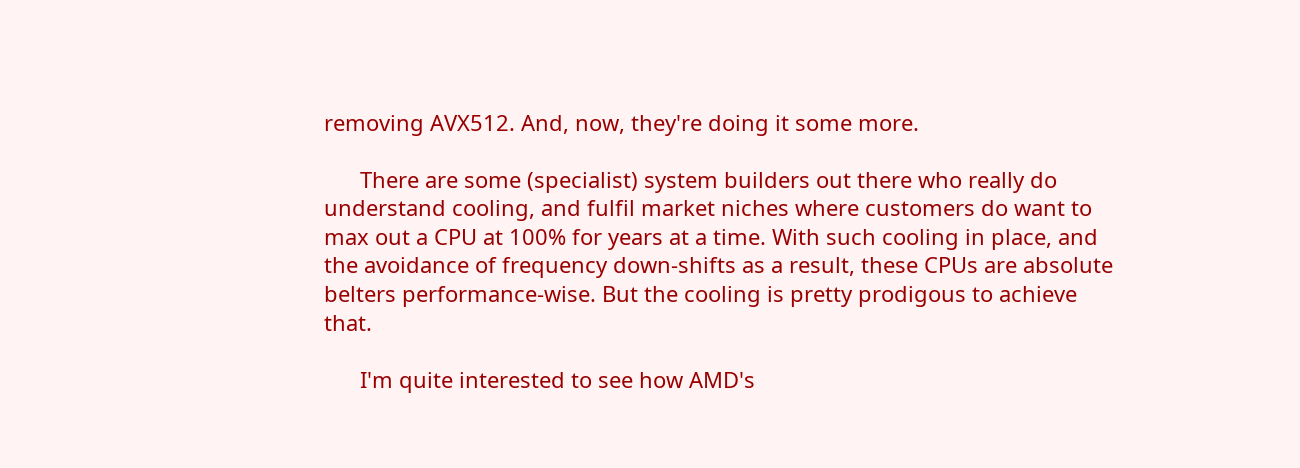removing AVX512. And, now, they're doing it some more.

      There are some (specialist) system builders out there who really do understand cooling, and fulfil market niches where customers do want to max out a CPU at 100% for years at a time. With such cooling in place, and the avoidance of frequency down-shifts as a result, these CPUs are absolute belters performance-wise. But the cooling is pretty prodigous to achieve that.

      I'm quite interested to see how AMD's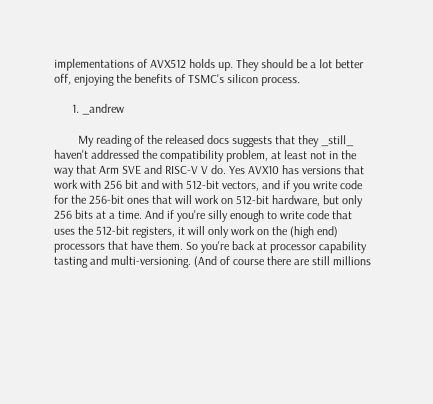implementations of AVX512 holds up. They should be a lot better off, enjoying the benefits of TSMC's silicon process.

      1. _andrew

        My reading of the released docs suggests that they _still_ haven't addressed the compatibility problem, at least not in the way that Arm SVE and RISC-V V do. Yes AVX10 has versions that work with 256 bit and with 512-bit vectors, and if you write code for the 256-bit ones that will work on 512-bit hardware, but only 256 bits at a time. And if you're silly enough to write code that uses the 512-bit registers, it will only work on the (high end) processors that have them. So you're back at processor capability tasting and multi-versioning. (And of course there are still millions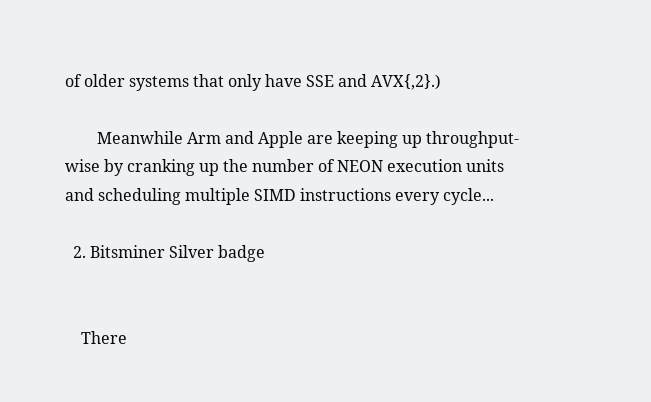of older systems that only have SSE and AVX{,2}.)

        Meanwhile Arm and Apple are keeping up throughput-wise by cranking up the number of NEON execution units and scheduling multiple SIMD instructions every cycle...

  2. Bitsminer Silver badge


    There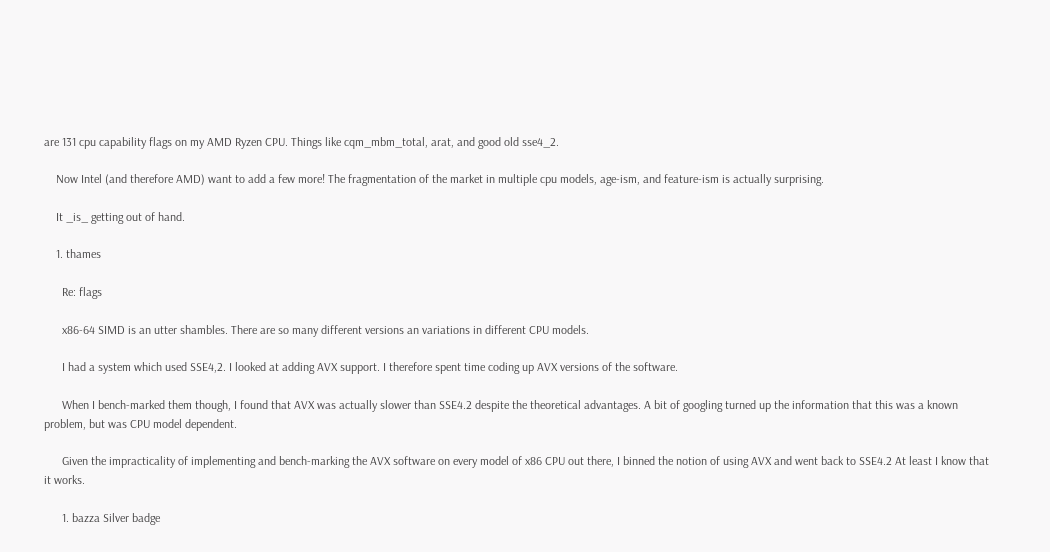are 131 cpu capability flags on my AMD Ryzen CPU. Things like cqm_mbm_total, arat, and good old sse4_2.

    Now Intel (and therefore AMD) want to add a few more! The fragmentation of the market in multiple cpu models, age-ism, and feature-ism is actually surprising.

    It _is_ getting out of hand.

    1. thames

      Re: flags

      x86-64 SIMD is an utter shambles. There are so many different versions an variations in different CPU models.

      I had a system which used SSE4,2. I looked at adding AVX support. I therefore spent time coding up AVX versions of the software.

      When I bench-marked them though, I found that AVX was actually slower than SSE4.2 despite the theoretical advantages. A bit of googling turned up the information that this was a known problem, but was CPU model dependent.

      Given the impracticality of implementing and bench-marking the AVX software on every model of x86 CPU out there, I binned the notion of using AVX and went back to SSE4.2 At least I know that it works.

      1. bazza Silver badge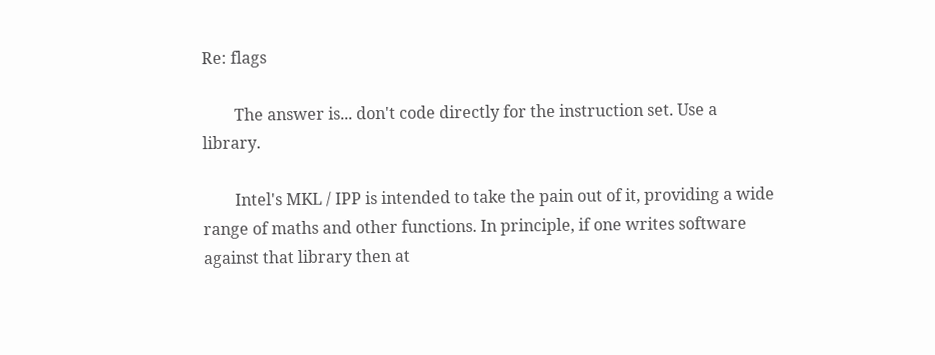Re: flags

        The answer is... don't code directly for the instruction set. Use a library.

        Intel's MKL / IPP is intended to take the pain out of it, providing a wide range of maths and other functions. In principle, if one writes software against that library then at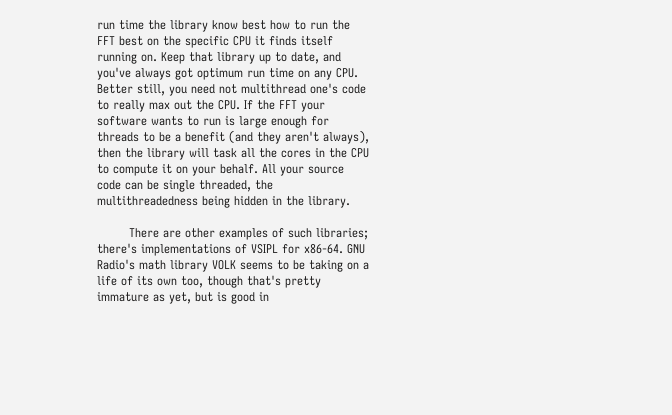run time the library know best how to run the FFT best on the specific CPU it finds itself running on. Keep that library up to date, and you've always got optimum run time on any CPU. Better still, you need not multithread one's code to really max out the CPU. If the FFT your software wants to run is large enough for threads to be a benefit (and they aren't always), then the library will task all the cores in the CPU to compute it on your behalf. All your source code can be single threaded, the multithreadedness being hidden in the library.

        There are other examples of such libraries; there's implementations of VSIPL for x86-64. GNU Radio's math library VOLK seems to be taking on a life of its own too, though that's pretty immature as yet, but is good in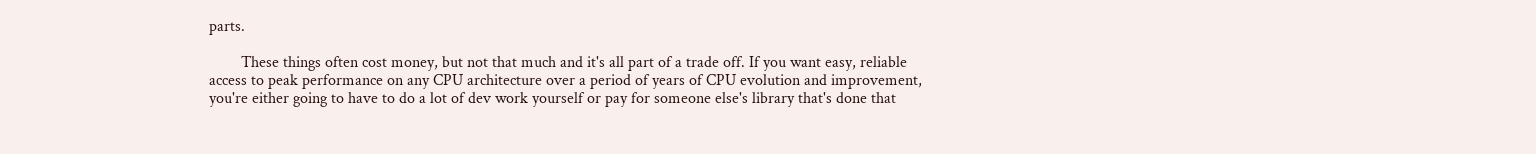parts.

        These things often cost money, but not that much and it's all part of a trade off. If you want easy, reliable access to peak performance on any CPU architecture over a period of years of CPU evolution and improvement, you're either going to have to do a lot of dev work yourself or pay for someone else's library that's done that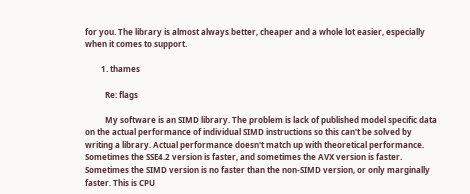for you. The library is almost always better, cheaper and a whole lot easier, especially when it comes to support.

        1. thames

          Re: flags

          My software is an SIMD library. The problem is lack of published model specific data on the actual performance of individual SIMD instructions so this can't be solved by writing a library. Actual performance doesn't match up with theoretical performance. Sometimes the SSE4.2 version is faster, and sometimes the AVX version is faster. Sometimes the SIMD version is no faster than the non-SIMD version, or only marginally faster. This is CPU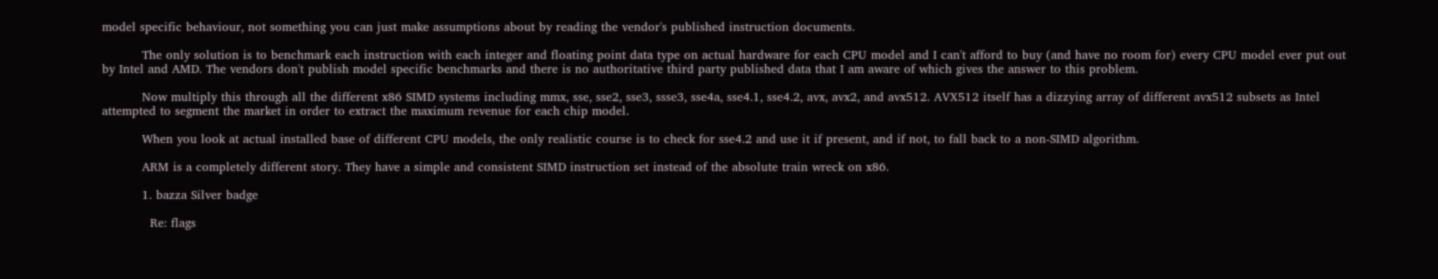model specific behaviour, not something you can just make assumptions about by reading the vendor's published instruction documents.

          The only solution is to benchmark each instruction with each integer and floating point data type on actual hardware for each CPU model and I can't afford to buy (and have no room for) every CPU model ever put out by Intel and AMD. The vendors don't publish model specific benchmarks and there is no authoritative third party published data that I am aware of which gives the answer to this problem.

          Now multiply this through all the different x86 SIMD systems including mmx, sse, sse2, sse3, ssse3, sse4a, sse4.1, sse4.2, avx, avx2, and avx512. AVX512 itself has a dizzying array of different avx512 subsets as Intel attempted to segment the market in order to extract the maximum revenue for each chip model.

          When you look at actual installed base of different CPU models, the only realistic course is to check for sse4.2 and use it if present, and if not, to fall back to a non-SIMD algorithm.

          ARM is a completely different story. They have a simple and consistent SIMD instruction set instead of the absolute train wreck on x86.

          1. bazza Silver badge

            Re: flags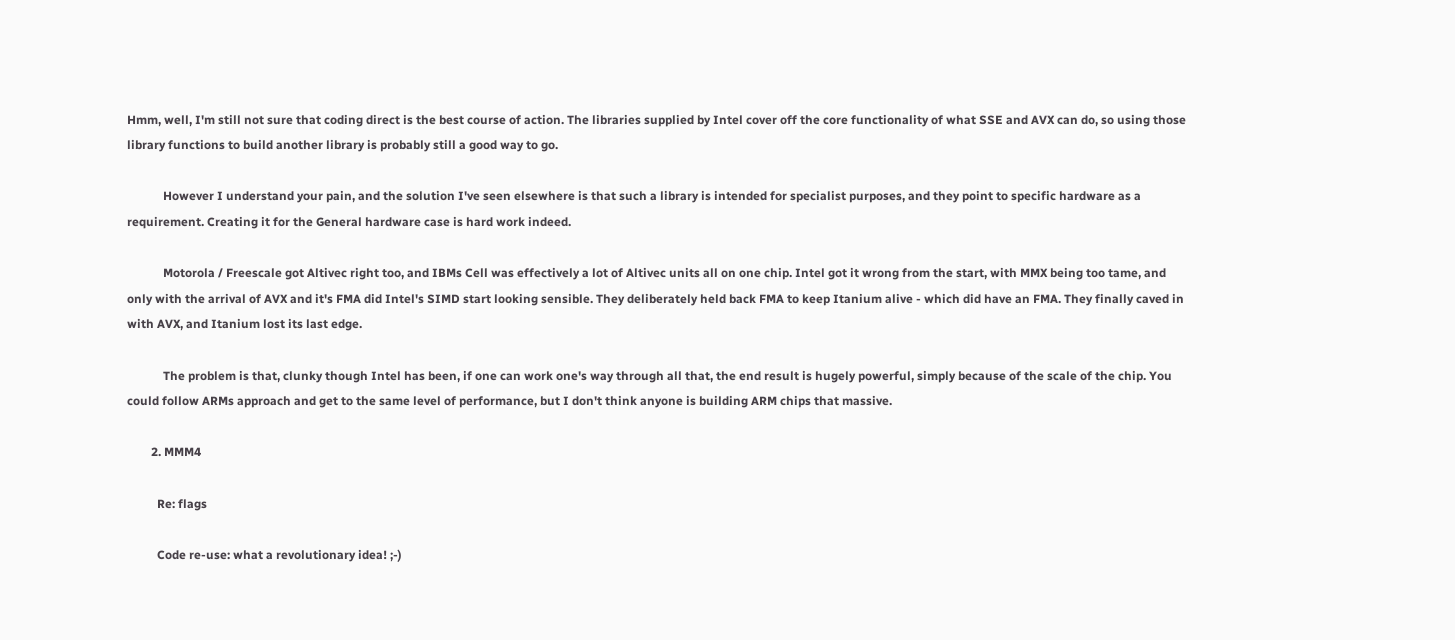Hmm, well, I'm still not sure that coding direct is the best course of action. The libraries supplied by Intel cover off the core functionality of what SSE and AVX can do, so using those library functions to build another library is probably still a good way to go.

            However I understand your pain, and the solution I've seen elsewhere is that such a library is intended for specialist purposes, and they point to specific hardware as a requirement. Creating it for the General hardware case is hard work indeed.

            Motorola / Freescale got Altivec right too, and IBMs Cell was effectively a lot of Altivec units all on one chip. Intel got it wrong from the start, with MMX being too tame, and only with the arrival of AVX and it's FMA did Intel's SIMD start looking sensible. They deliberately held back FMA to keep Itanium alive - which did have an FMA. They finally caved in with AVX, and Itanium lost its last edge.

            The problem is that, clunky though Intel has been, if one can work one's way through all that, the end result is hugely powerful, simply because of the scale of the chip. You could follow ARMs approach and get to the same level of performance, but I don't think anyone is building ARM chips that massive.

        2. MMM4

          Re: flags

          Code re-use: what a revolutionary idea! ;-)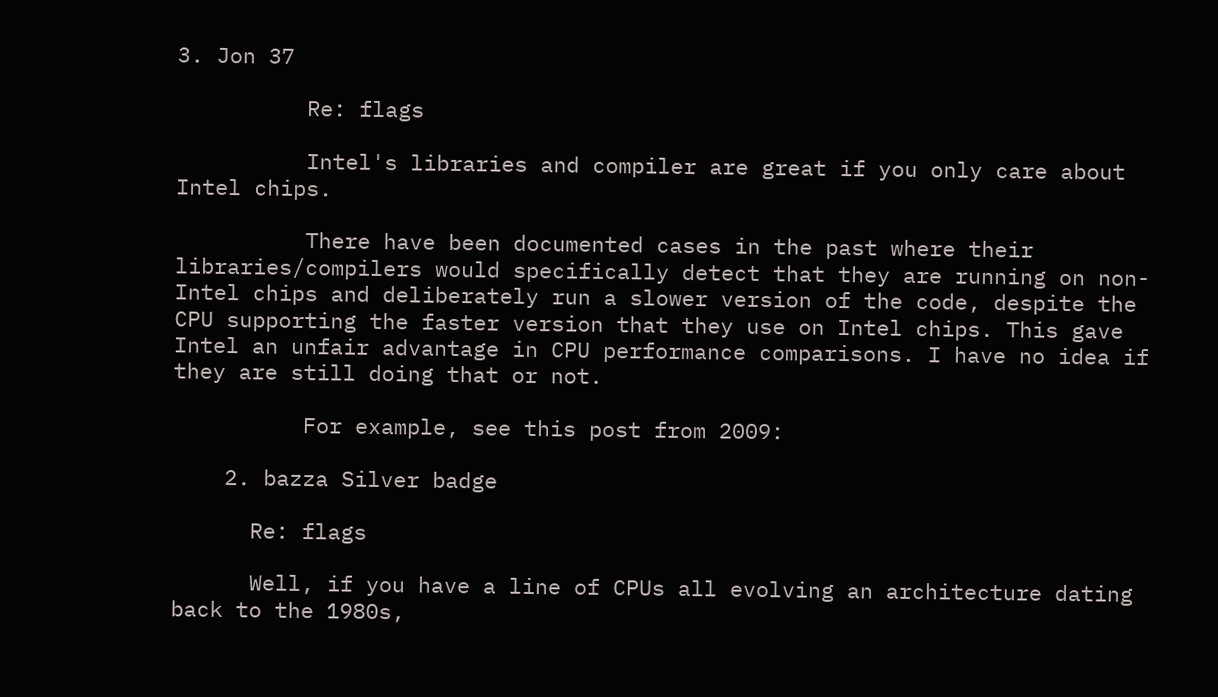3. Jon 37

          Re: flags

          Intel's libraries and compiler are great if you only care about Intel chips.

          There have been documented cases in the past where their libraries/compilers would specifically detect that they are running on non-Intel chips and deliberately run a slower version of the code, despite the CPU supporting the faster version that they use on Intel chips. This gave Intel an unfair advantage in CPU performance comparisons. I have no idea if they are still doing that or not.

          For example, see this post from 2009:

    2. bazza Silver badge

      Re: flags

      Well, if you have a line of CPUs all evolving an architecture dating back to the 1980s,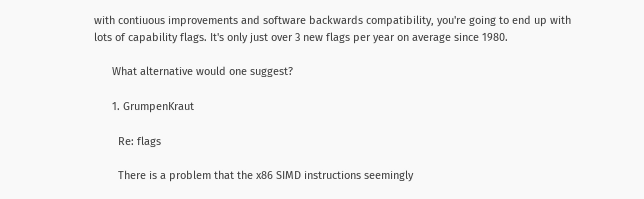with contiuous improvements and software backwards compatibility, you're going to end up with lots of capability flags. It's only just over 3 new flags per year on average since 1980.

      What alternative would one suggest?

      1. GrumpenKraut

        Re: flags

        There is a problem that the x86 SIMD instructions seemingly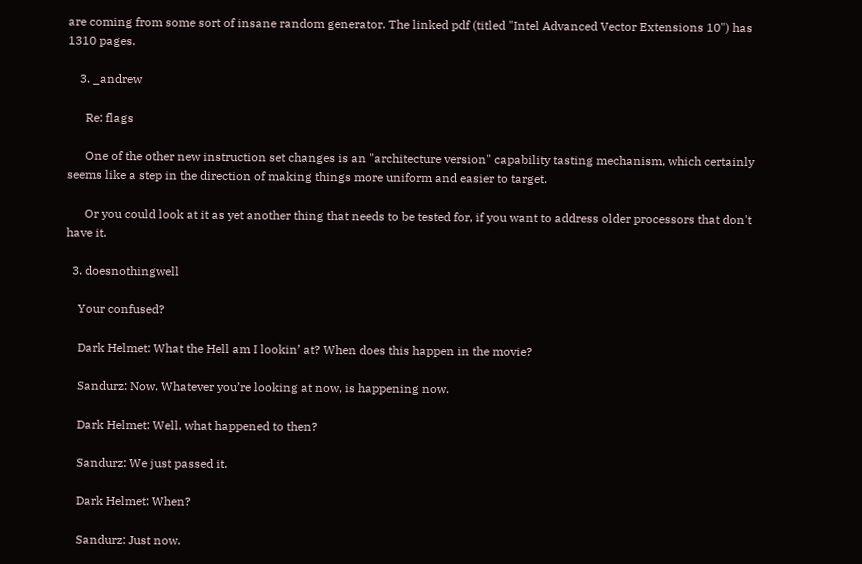are coming from some sort of insane random generator. The linked pdf (titled "Intel Advanced Vector Extensions 10") has 1310 pages.

    3. _andrew

      Re: flags

      One of the other new instruction set changes is an "architecture version" capability tasting mechanism, which certainly seems like a step in the direction of making things more uniform and easier to target.

      Or you could look at it as yet another thing that needs to be tested for, if you want to address older processors that don't have it.

  3. doesnothingwell

    Your confused?

    Dark Helmet: What the Hell am I lookin’ at? When does this happen in the movie?

    Sandurz: Now. Whatever you’re looking at now, is happening now.

    Dark Helmet: Well, what happened to then?

    Sandurz: We just passed it.

    Dark Helmet: When?

    Sandurz: Just now.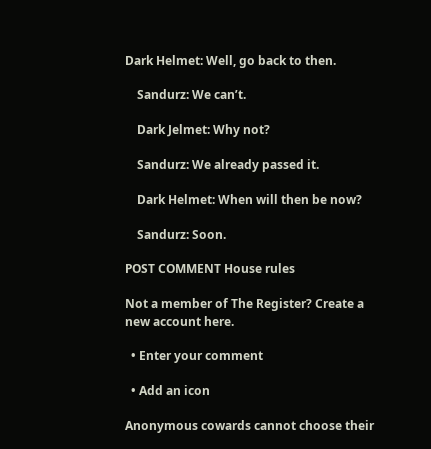Dark Helmet: Well, go back to then.

    Sandurz: We can’t.

    Dark Jelmet: Why not?

    Sandurz: We already passed it.

    Dark Helmet: When will then be now?

    Sandurz: Soon.

POST COMMENT House rules

Not a member of The Register? Create a new account here.

  • Enter your comment

  • Add an icon

Anonymous cowards cannot choose their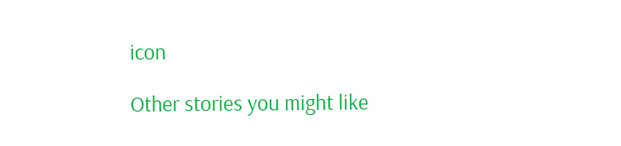icon

Other stories you might like